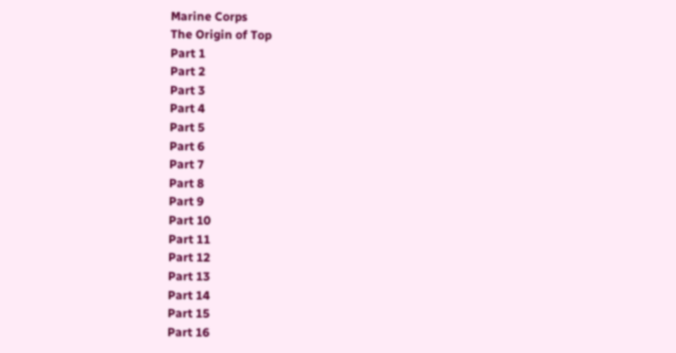Marine Corps
The Origin of Top
Part 1
Part 2
Part 3
Part 4
Part 5
Part 6
Part 7
Part 8
Part 9
Part 10
Part 11
Part 12
Part 13
Part 14
Part 15
Part 16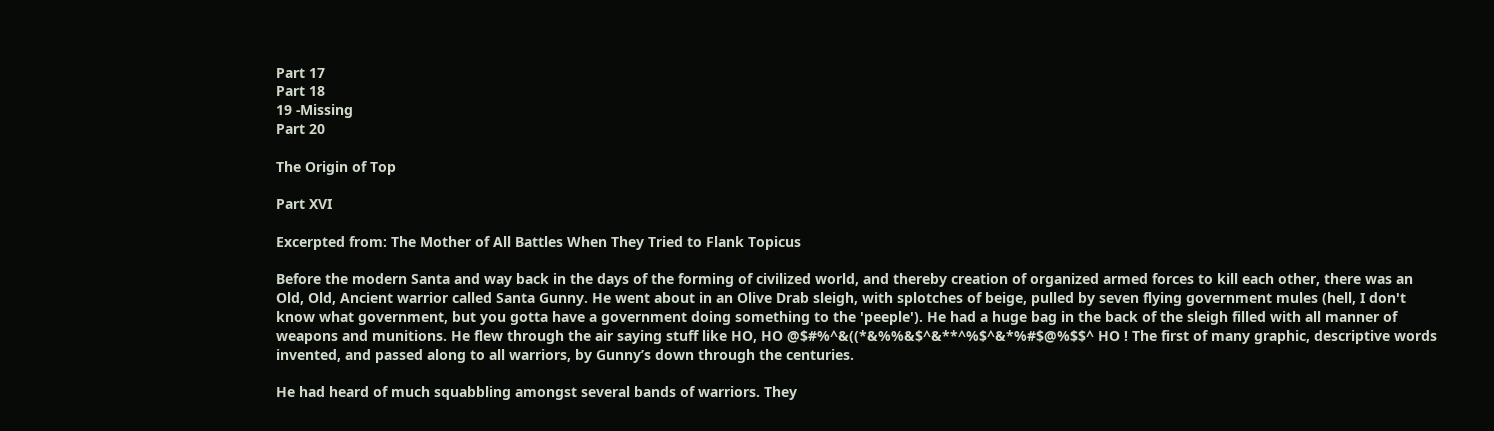Part 17
Part 18
19 -Missing
Part 20

The Origin of Top

Part XVI

Excerpted from: The Mother of All Battles When They Tried to Flank Topicus

Before the modern Santa and way back in the days of the forming of civilized world, and thereby creation of organized armed forces to kill each other, there was an Old, Old, Ancient warrior called Santa Gunny. He went about in an Olive Drab sleigh, with splotches of beige, pulled by seven flying government mules (hell, I don't know what government, but you gotta have a government doing something to the 'peeple'). He had a huge bag in the back of the sleigh filled with all manner of weapons and munitions. He flew through the air saying stuff like HO, HO @$#%^&((*&%%&$^&**^%$^&*%#$@%$$^ HO ! The first of many graphic, descriptive words invented, and passed along to all warriors, by Gunny’s down through the centuries.

He had heard of much squabbling amongst several bands of warriors. They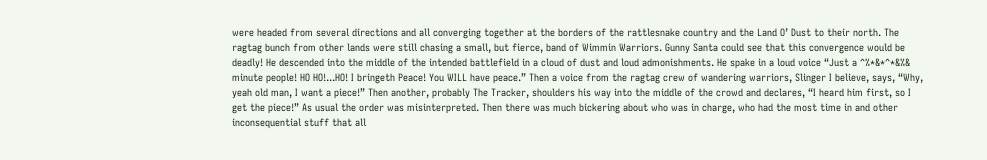were headed from several directions and all converging together at the borders of the rattlesnake country and the Land O’ Dust to their north. The ragtag bunch from other lands were still chasing a small, but fierce, band of Wimmin Warriors. Gunny Santa could see that this convergence would be deadly! He descended into the middle of the intended battlefield in a cloud of dust and loud admonishments. He spake in a loud voice “Just a ^%*&*^*&%& minute people! HO HO!...HO! I bringeth Peace! You WILL have peace.” Then a voice from the ragtag crew of wandering warriors, Slinger I believe, says, “Why, yeah old man, I want a piece!” Then another, probably The Tracker, shoulders his way into the middle of the crowd and declares, “I heard him first, so I get the piece!” As usual the order was misinterpreted. Then there was much bickering about who was in charge, who had the most time in and other inconsequential stuff that all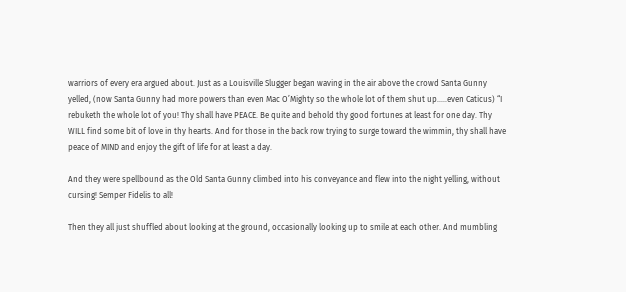warriors of every era argued about. Just as a Louisville Slugger began waving in the air above the crowd Santa Gunny yelled, (now Santa Gunny had more powers than even Mac O’Mighty so the whole lot of them shut up.....even Caticus) “I rebuketh the whole lot of you! Thy shall have PEACE. Be quite and behold thy good fortunes at least for one day. Thy WILL find some bit of love in thy hearts. And for those in the back row trying to surge toward the wimmin, thy shall have peace of MIND and enjoy the gift of life for at least a day.

And they were spellbound as the Old Santa Gunny climbed into his conveyance and flew into the night yelling, without cursing! Semper Fidelis to all!

Then they all just shuffled about looking at the ground, occasionally looking up to smile at each other. And mumbling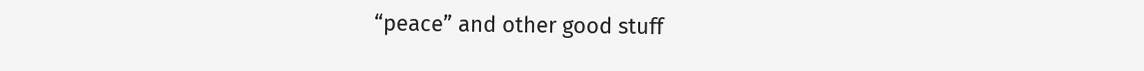“peace” and other good stuff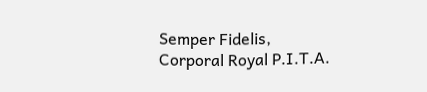Semper Fidelis,
Corporal Royal P.I.T.A.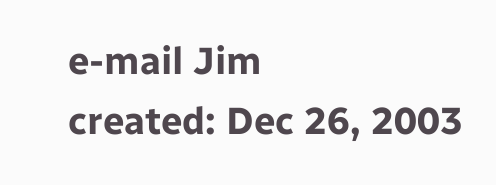e-mail Jim
created: Dec 26, 2003